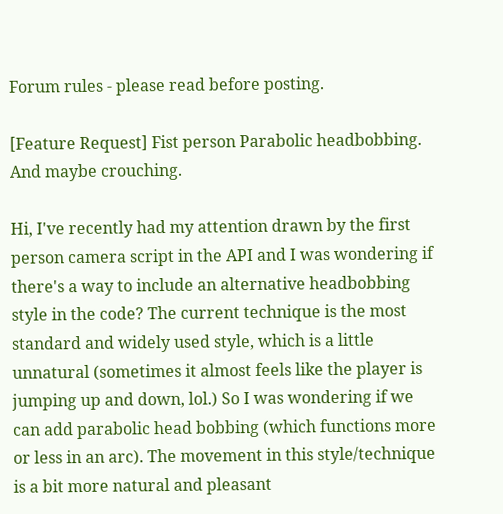Forum rules - please read before posting.

[Feature Request] Fist person Parabolic headbobbing. And maybe crouching.

Hi, I've recently had my attention drawn by the first person camera script in the API and I was wondering if there's a way to include an alternative headbobbing style in the code? The current technique is the most standard and widely used style, which is a little unnatural (sometimes it almost feels like the player is jumping up and down, lol.) So I was wondering if we can add parabolic head bobbing (which functions more or less in an arc). The movement in this style/technique is a bit more natural and pleasant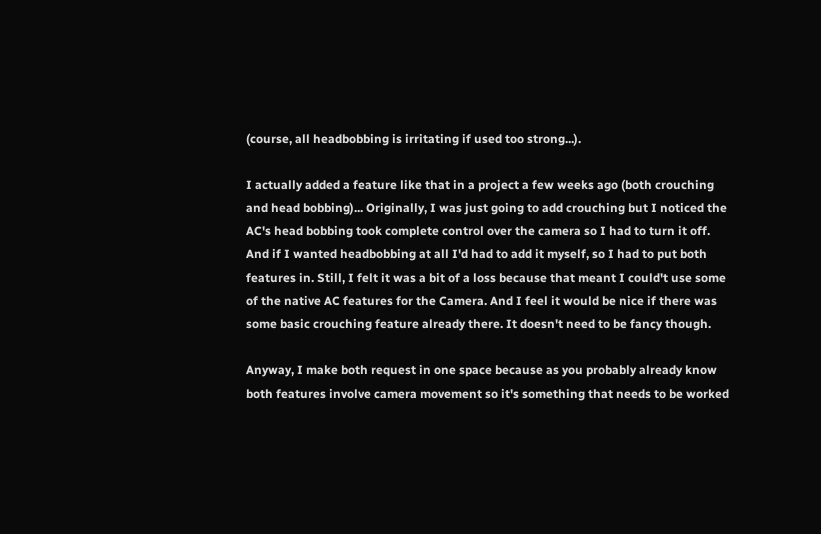(course, all headbobbing is irritating if used too strong...).

I actually added a feature like that in a project a few weeks ago (both crouching and head bobbing)... Originally, I was just going to add crouching but I noticed the AC's head bobbing took complete control over the camera so I had to turn it off. And if I wanted headbobbing at all I'd had to add it myself, so I had to put both features in. Still, I felt it was a bit of a loss because that meant I could't use some of the native AC features for the Camera. And I feel it would be nice if there was some basic crouching feature already there. It doesn't need to be fancy though.

Anyway, I make both request in one space because as you probably already know both features involve camera movement so it's something that needs to be worked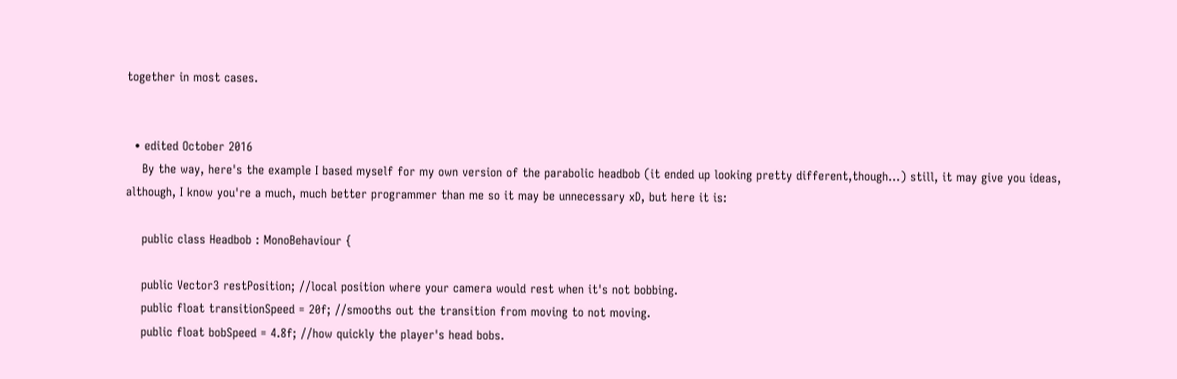together in most cases.


  • edited October 2016
    By the way, here's the example I based myself for my own version of the parabolic headbob (it ended up looking pretty different,though...) still, it may give you ideas, although, I know you're a much, much better programmer than me so it may be unnecessary xD, but here it is:

    public class Headbob : MonoBehaviour {

    public Vector3 restPosition; //local position where your camera would rest when it's not bobbing.
    public float transitionSpeed = 20f; //smooths out the transition from moving to not moving.
    public float bobSpeed = 4.8f; //how quickly the player's head bobs.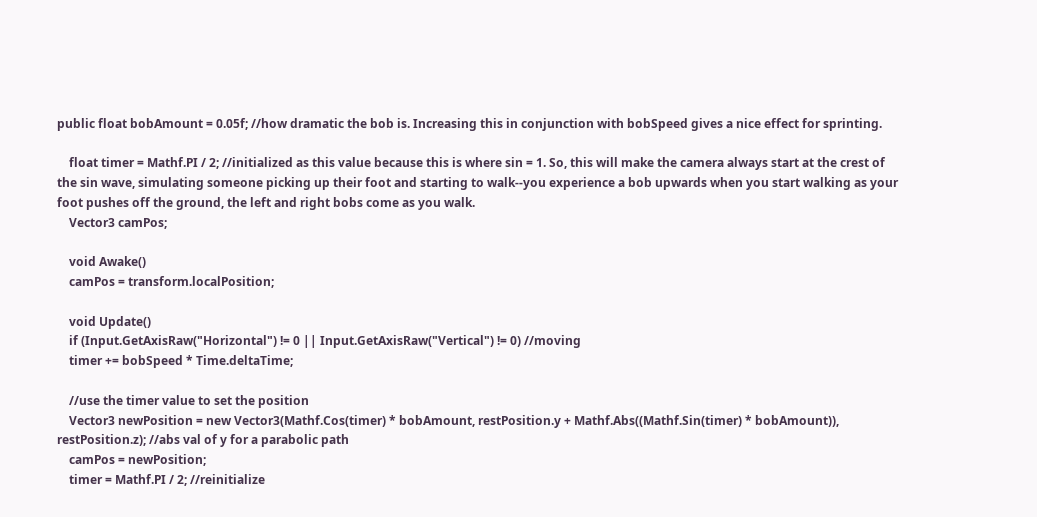public float bobAmount = 0.05f; //how dramatic the bob is. Increasing this in conjunction with bobSpeed gives a nice effect for sprinting.

    float timer = Mathf.PI / 2; //initialized as this value because this is where sin = 1. So, this will make the camera always start at the crest of the sin wave, simulating someone picking up their foot and starting to walk--you experience a bob upwards when you start walking as your foot pushes off the ground, the left and right bobs come as you walk.
    Vector3 camPos;

    void Awake()
    camPos = transform.localPosition;

    void Update()
    if (Input.GetAxisRaw("Horizontal") != 0 || Input.GetAxisRaw("Vertical") != 0) //moving
    timer += bobSpeed * Time.deltaTime;

    //use the timer value to set the position
    Vector3 newPosition = new Vector3(Mathf.Cos(timer) * bobAmount, restPosition.y + Mathf.Abs((Mathf.Sin(timer) * bobAmount)), restPosition.z); //abs val of y for a parabolic path
    camPos = newPosition;
    timer = Mathf.PI / 2; //reinitialize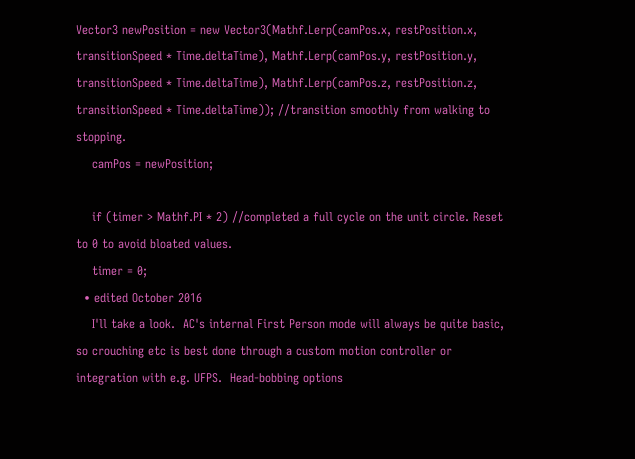Vector3 newPosition = new Vector3(Mathf.Lerp(camPos.x, restPosition.x, transitionSpeed * Time.deltaTime), Mathf.Lerp(camPos.y, restPosition.y, transitionSpeed * Time.deltaTime), Mathf.Lerp(camPos.z, restPosition.z, transitionSpeed * Time.deltaTime)); //transition smoothly from walking to stopping.
    camPos = newPosition;

    if (timer > Mathf.PI * 2) //completed a full cycle on the unit circle. Reset to 0 to avoid bloated values.
    timer = 0;
  • edited October 2016
    I'll take a look.  AC's internal First Person mode will always be quite basic, so crouching etc is best done through a custom motion controller or integration with e.g. UFPS.  Head-bobbing options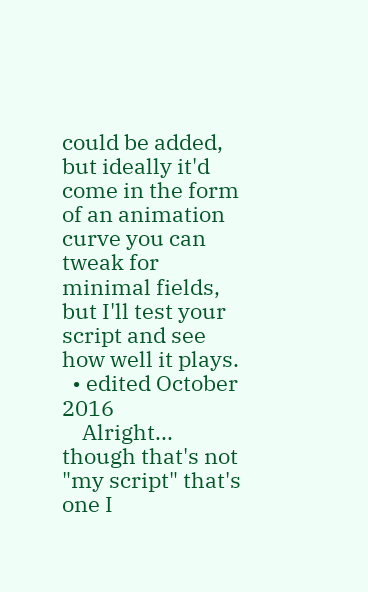could be added, but ideally it'd come in the form of an animation curve you can tweak for minimal fields, but I'll test your script and see how well it plays.
  • edited October 2016
    Alright... though that's not "my script" that's one I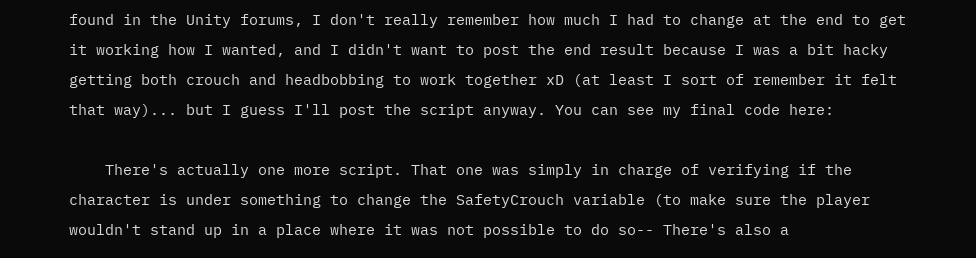found in the Unity forums, I don't really remember how much I had to change at the end to get it working how I wanted, and I didn't want to post the end result because I was a bit hacky getting both crouch and headbobbing to work together xD (at least I sort of remember it felt that way)... but I guess I'll post the script anyway. You can see my final code here:

    There's actually one more script. That one was simply in charge of verifying if the character is under something to change the SafetyCrouch variable (to make sure the player wouldn't stand up in a place where it was not possible to do so-- There's also a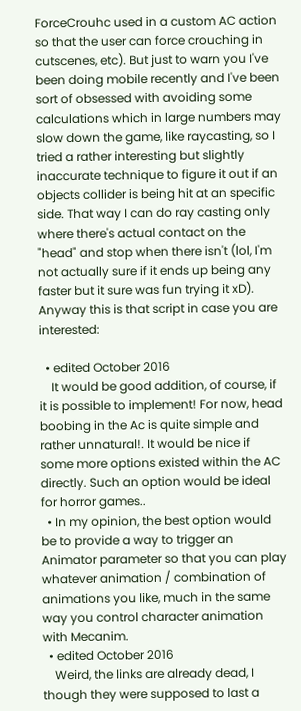ForceCrouhc used in a custom AC action so that the user can force crouching in cutscenes, etc). But just to warn you I've been doing mobile recently and I've been sort of obsessed with avoiding some calculations which in large numbers may slow down the game, like raycasting, so I tried a rather interesting but slightly inaccurate technique to figure it out if an objects collider is being hit at an specific side. That way I can do ray casting only where there's actual contact on the "head" and stop when there isn't (lol, I'm not actually sure if it ends up being any faster but it sure was fun trying it xD). Anyway this is that script in case you are interested:

  • edited October 2016
    It would be good addition, of course, if it is possible to implement! For now, head boobing in the Ac is quite simple and rather unnatural!. It would be nice if some more options existed within the AC directly. Such an option would be ideal for horror games..
  • In my opinion, the best option would be to provide a way to trigger an Animator parameter so that you can play whatever animation / combination of animations you like, much in the same way you control character animation with Mecanim.
  • edited October 2016
    Weird, the links are already dead, I though they were supposed to last a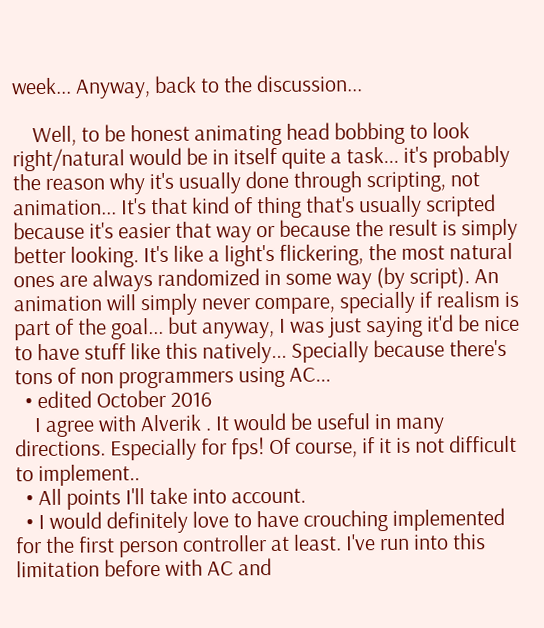week... Anyway, back to the discussion...

    Well, to be honest animating head bobbing to look right/natural would be in itself quite a task... it's probably the reason why it's usually done through scripting, not animation... It's that kind of thing that's usually scripted because it's easier that way or because the result is simply better looking. It's like a light's flickering, the most natural ones are always randomized in some way (by script). An animation will simply never compare, specially if realism is part of the goal... but anyway, I was just saying it'd be nice to have stuff like this natively... Specially because there's tons of non programmers using AC...
  • edited October 2016
    I agree with Alverik . It would be useful in many directions. Especially for fps! Of course, if it is not difficult to implement..
  • All points I'll take into account.
  • I would definitely love to have crouching implemented for the first person controller at least. I've run into this limitation before with AC and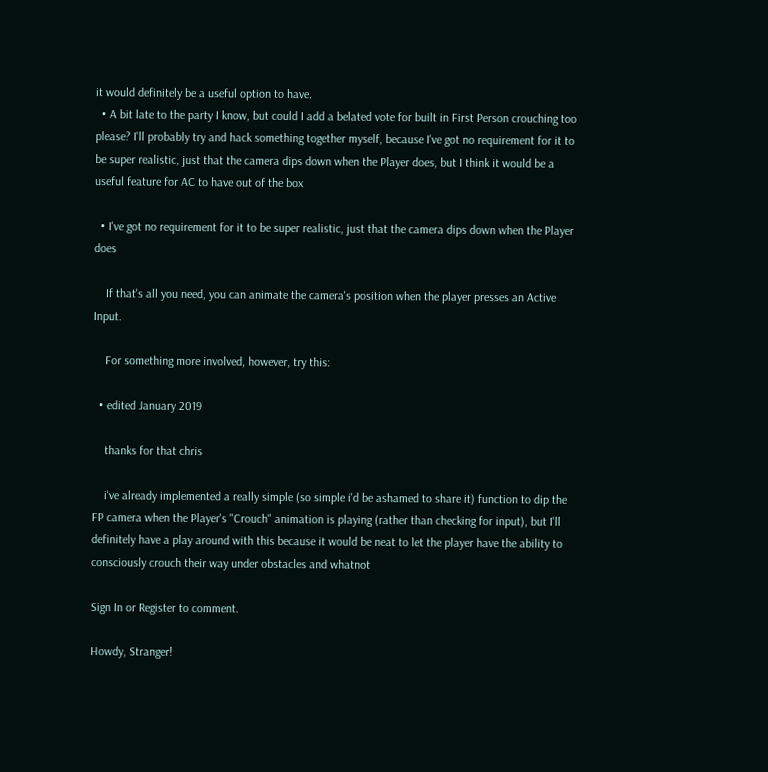it would definitely be a useful option to have.
  • A bit late to the party I know, but could I add a belated vote for built in First Person crouching too please? I'll probably try and hack something together myself, because I've got no requirement for it to be super realistic, just that the camera dips down when the Player does, but I think it would be a useful feature for AC to have out of the box

  • I've got no requirement for it to be super realistic, just that the camera dips down when the Player does

    If that's all you need, you can animate the camera's position when the player presses an Active Input.

    For something more involved, however, try this:

  • edited January 2019

    thanks for that chris

    i've already implemented a really simple (so simple i'd be ashamed to share it) function to dip the FP camera when the Player's "Crouch" animation is playing (rather than checking for input), but I'll definitely have a play around with this because it would be neat to let the player have the ability to consciously crouch their way under obstacles and whatnot

Sign In or Register to comment.

Howdy, Stranger!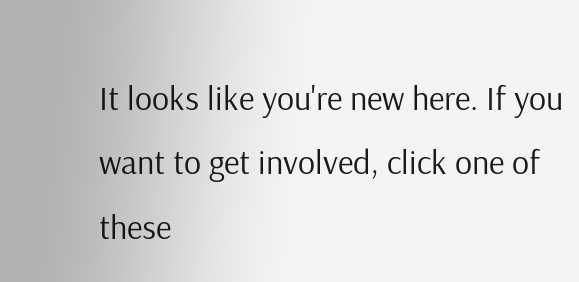It looks like you're new here. If you want to get involved, click one of these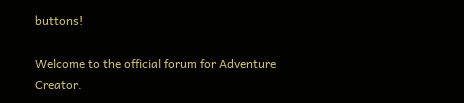buttons!

Welcome to the official forum for Adventure Creator.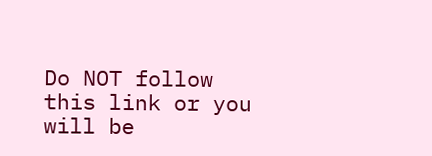Do NOT follow this link or you will be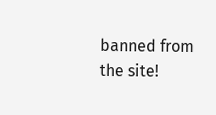banned from the site!